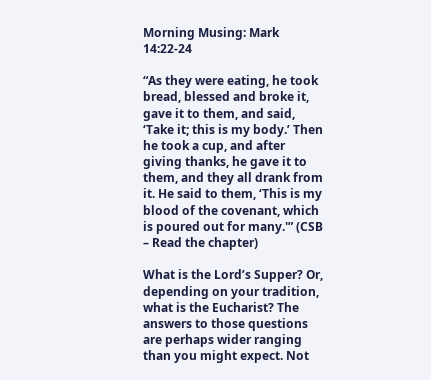Morning Musing: Mark 14:22-24

“As they were eating, he took bread, blessed and broke it, gave it to them, and said, ‘Take it; this is my body.’ Then he took a cup, and after giving thanks, he gave it to them, and they all drank from it. He said to them, ‘This is my blood of the covenant, which is poured out for many.'” (CSB – Read the chapter)

What is the Lord’s Supper? Or, depending on your tradition, what is the Eucharist? The answers to those questions are perhaps wider ranging than you might expect. Not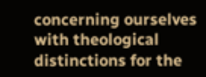concerning ourselves with theological distinctions for the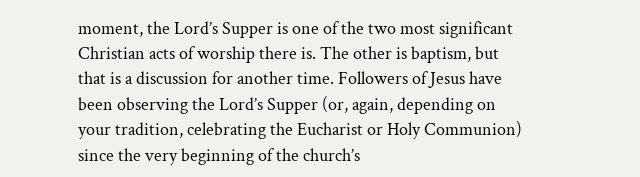moment, the Lord’s Supper is one of the two most significant Christian acts of worship there is. The other is baptism, but that is a discussion for another time. Followers of Jesus have been observing the Lord’s Supper (or, again, depending on your tradition, celebrating the Eucharist or Holy Communion) since the very beginning of the church’s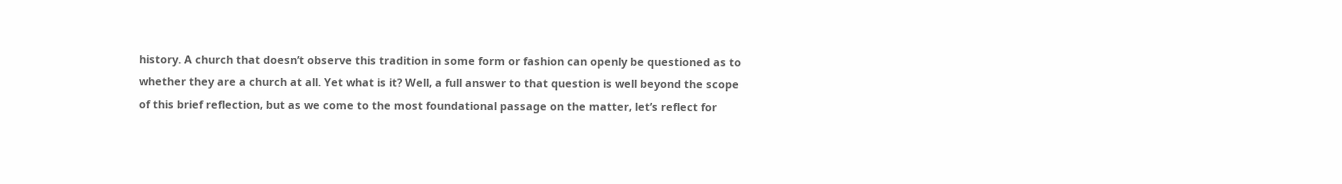history. A church that doesn’t observe this tradition in some form or fashion can openly be questioned as to whether they are a church at all. Yet what is it? Well, a full answer to that question is well beyond the scope of this brief reflection, but as we come to the most foundational passage on the matter, let’s reflect for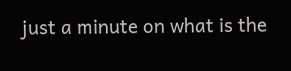just a minute on what is the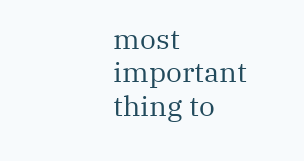most important thing to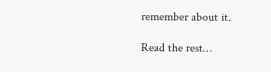remember about it.

Read the rest…